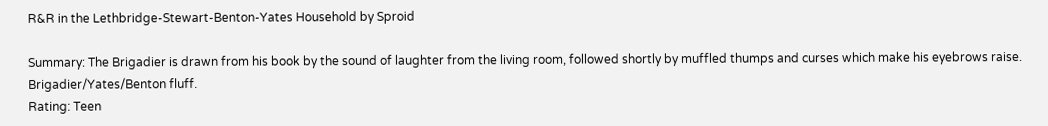R&R in the Lethbridge-Stewart-Benton-Yates Household by Sproid

Summary: The Brigadier is drawn from his book by the sound of laughter from the living room, followed shortly by muffled thumps and curses which make his eyebrows raise. Brigadier/Yates/Benton fluff.
Rating: Teen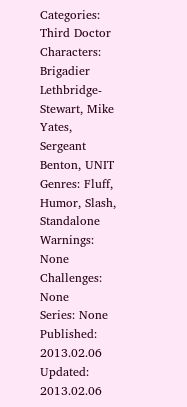Categories: Third Doctor
Characters: Brigadier Lethbridge-Stewart, Mike Yates, Sergeant Benton, UNIT
Genres: Fluff, Humor, Slash, Standalone
Warnings: None
Challenges: None
Series: None
Published: 2013.02.06
Updated: 2013.02.06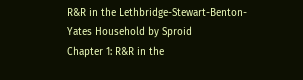R&R in the Lethbridge-Stewart-Benton-Yates Household by Sproid
Chapter 1: R&R in the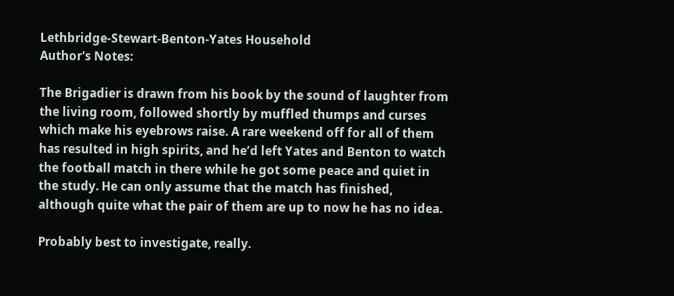Lethbridge-Stewart-Benton-Yates Household
Author's Notes:

The Brigadier is drawn from his book by the sound of laughter from the living room, followed shortly by muffled thumps and curses which make his eyebrows raise. A rare weekend off for all of them has resulted in high spirits, and he’d left Yates and Benton to watch the football match in there while he got some peace and quiet in the study. He can only assume that the match has finished, although quite what the pair of them are up to now he has no idea.

Probably best to investigate, really.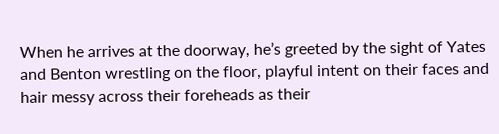When he arrives at the doorway, he’s greeted by the sight of Yates and Benton wrestling on the floor, playful intent on their faces and hair messy across their foreheads as their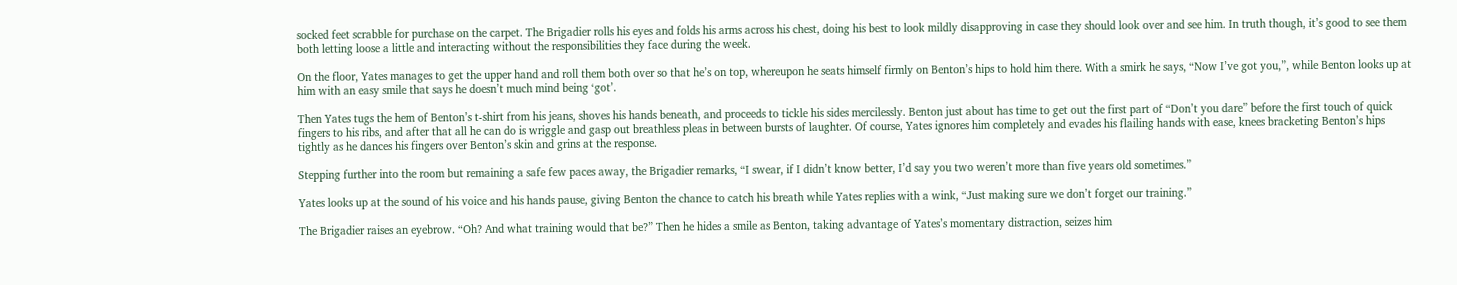socked feet scrabble for purchase on the carpet. The Brigadier rolls his eyes and folds his arms across his chest, doing his best to look mildly disapproving in case they should look over and see him. In truth though, it’s good to see them both letting loose a little and interacting without the responsibilities they face during the week.

On the floor, Yates manages to get the upper hand and roll them both over so that he’s on top, whereupon he seats himself firmly on Benton’s hips to hold him there. With a smirk he says, “Now I’ve got you,”, while Benton looks up at him with an easy smile that says he doesn’t much mind being ‘got’.

Then Yates tugs the hem of Benton’s t-shirt from his jeans, shoves his hands beneath, and proceeds to tickle his sides mercilessly. Benton just about has time to get out the first part of “Don’t you dare” before the first touch of quick fingers to his ribs, and after that all he can do is wriggle and gasp out breathless pleas in between bursts of laughter. Of course, Yates ignores him completely and evades his flailing hands with ease, knees bracketing Benton’s hips tightly as he dances his fingers over Benton’s skin and grins at the response.

Stepping further into the room but remaining a safe few paces away, the Brigadier remarks, “I swear, if I didn’t know better, I’d say you two weren’t more than five years old sometimes.”

Yates looks up at the sound of his voice and his hands pause, giving Benton the chance to catch his breath while Yates replies with a wink, “Just making sure we don’t forget our training.”

The Brigadier raises an eyebrow. “Oh? And what training would that be?” Then he hides a smile as Benton, taking advantage of Yates’s momentary distraction, seizes him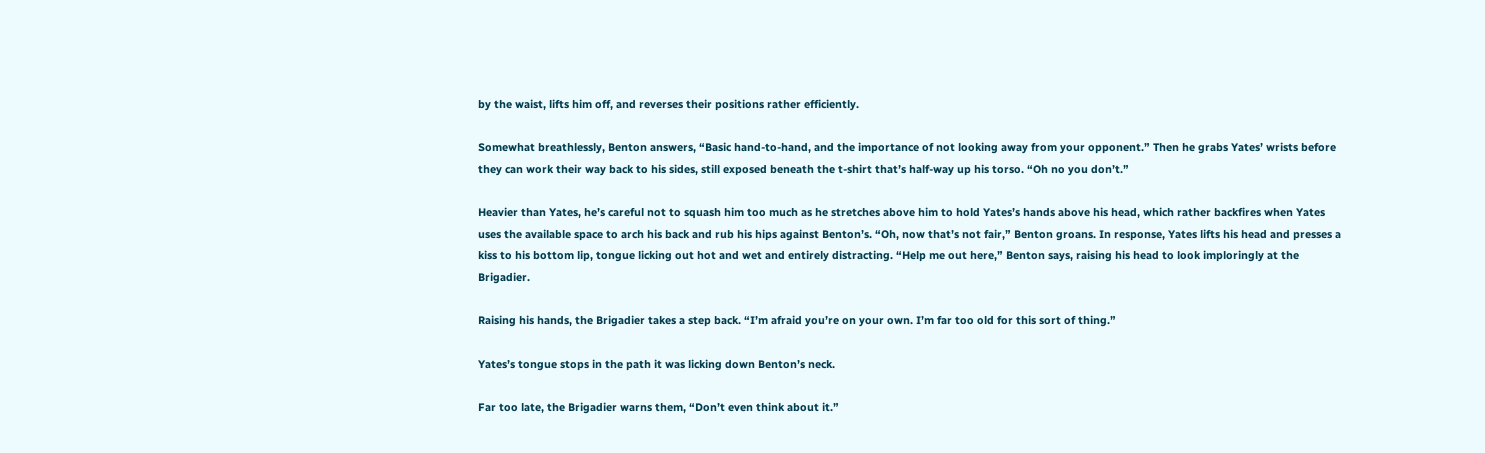by the waist, lifts him off, and reverses their positions rather efficiently.

Somewhat breathlessly, Benton answers, “Basic hand-to-hand, and the importance of not looking away from your opponent.” Then he grabs Yates’ wrists before they can work their way back to his sides, still exposed beneath the t-shirt that’s half-way up his torso. “Oh no you don’t.”

Heavier than Yates, he’s careful not to squash him too much as he stretches above him to hold Yates’s hands above his head, which rather backfires when Yates uses the available space to arch his back and rub his hips against Benton’s. “Oh, now that’s not fair,” Benton groans. In response, Yates lifts his head and presses a kiss to his bottom lip, tongue licking out hot and wet and entirely distracting. “Help me out here,” Benton says, raising his head to look imploringly at the Brigadier.

Raising his hands, the Brigadier takes a step back. “I’m afraid you’re on your own. I’m far too old for this sort of thing.”

Yates’s tongue stops in the path it was licking down Benton’s neck.

Far too late, the Brigadier warns them, “Don’t even think about it.”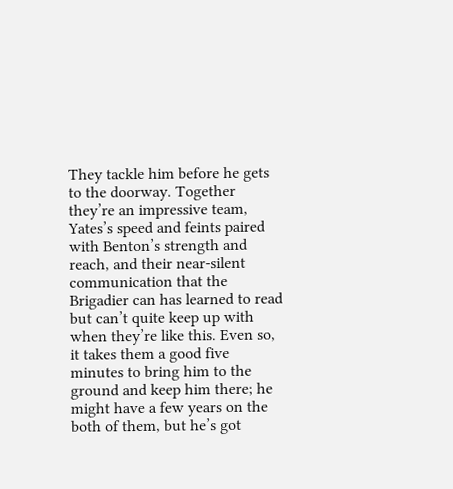They tackle him before he gets to the doorway. Together they’re an impressive team, Yates’s speed and feints paired with Benton’s strength and reach, and their near-silent communication that the Brigadier can has learned to read but can’t quite keep up with when they’re like this. Even so, it takes them a good five minutes to bring him to the ground and keep him there; he might have a few years on the both of them, but he’s got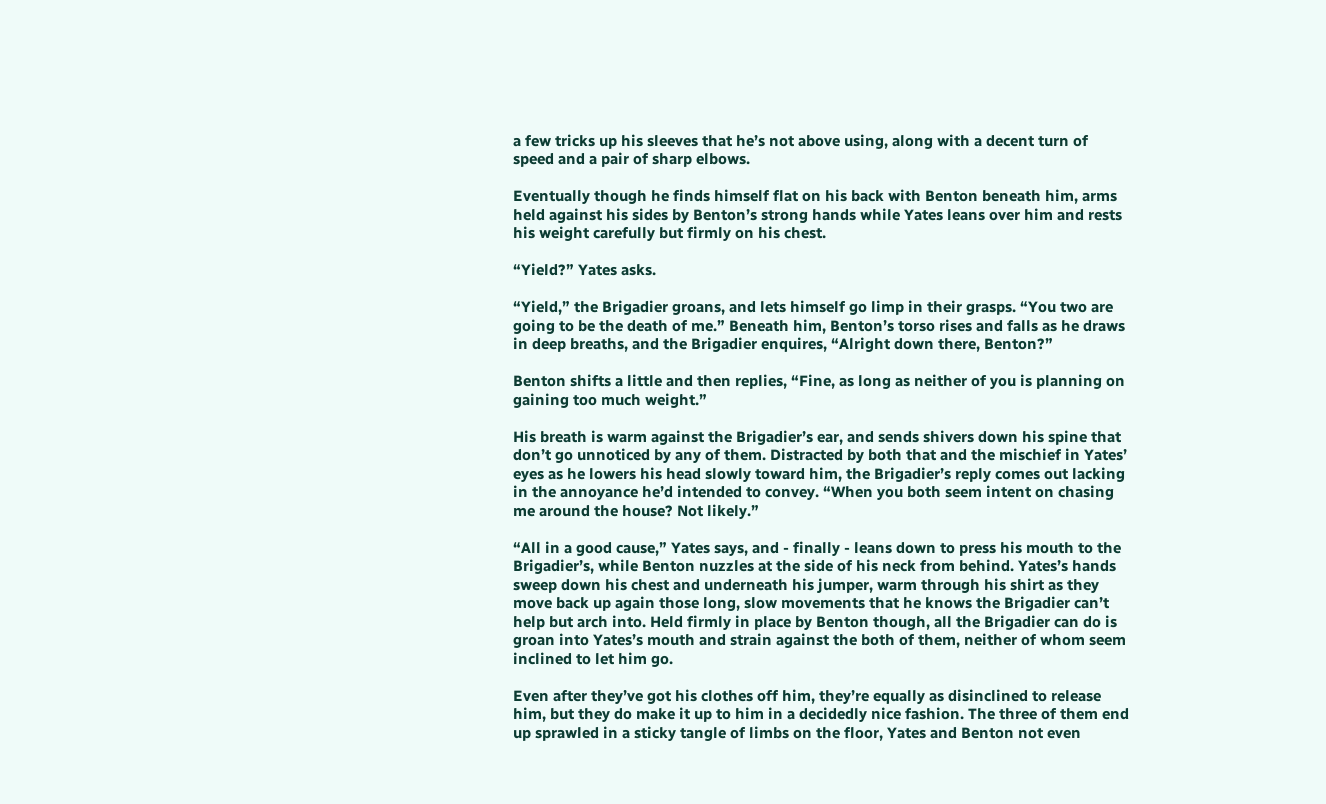a few tricks up his sleeves that he’s not above using, along with a decent turn of speed and a pair of sharp elbows.

Eventually though he finds himself flat on his back with Benton beneath him, arms held against his sides by Benton’s strong hands while Yates leans over him and rests his weight carefully but firmly on his chest.

“Yield?” Yates asks.

“Yield,” the Brigadier groans, and lets himself go limp in their grasps. “You two are going to be the death of me.” Beneath him, Benton’s torso rises and falls as he draws in deep breaths, and the Brigadier enquires, “Alright down there, Benton?”

Benton shifts a little and then replies, “Fine, as long as neither of you is planning on gaining too much weight.”

His breath is warm against the Brigadier’s ear, and sends shivers down his spine that don’t go unnoticed by any of them. Distracted by both that and the mischief in Yates’ eyes as he lowers his head slowly toward him, the Brigadier’s reply comes out lacking in the annoyance he’d intended to convey. “When you both seem intent on chasing me around the house? Not likely.”

“All in a good cause,” Yates says, and - finally - leans down to press his mouth to the Brigadier’s, while Benton nuzzles at the side of his neck from behind. Yates’s hands sweep down his chest and underneath his jumper, warm through his shirt as they move back up again those long, slow movements that he knows the Brigadier can’t help but arch into. Held firmly in place by Benton though, all the Brigadier can do is groan into Yates’s mouth and strain against the both of them, neither of whom seem inclined to let him go.

Even after they’ve got his clothes off him, they’re equally as disinclined to release him, but they do make it up to him in a decidedly nice fashion. The three of them end up sprawled in a sticky tangle of limbs on the floor, Yates and Benton not even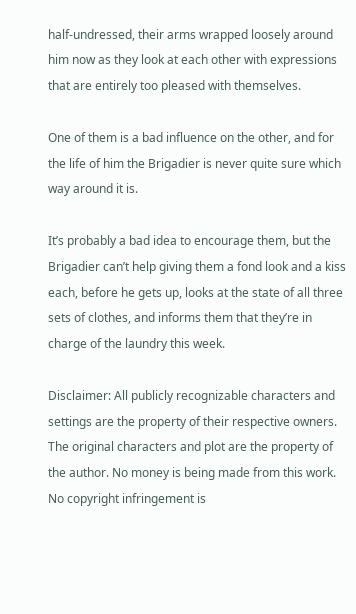half-undressed, their arms wrapped loosely around him now as they look at each other with expressions that are entirely too pleased with themselves.

One of them is a bad influence on the other, and for the life of him the Brigadier is never quite sure which way around it is.

It’s probably a bad idea to encourage them, but the Brigadier can’t help giving them a fond look and a kiss each, before he gets up, looks at the state of all three sets of clothes, and informs them that they’re in charge of the laundry this week.

Disclaimer: All publicly recognizable characters and settings are the property of their respective owners. The original characters and plot are the property of the author. No money is being made from this work. No copyright infringement is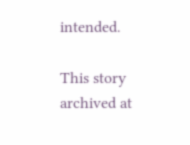intended.

This story archived at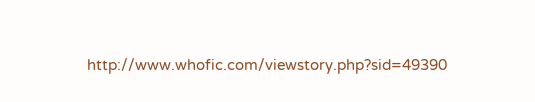http://www.whofic.com/viewstory.php?sid=49390